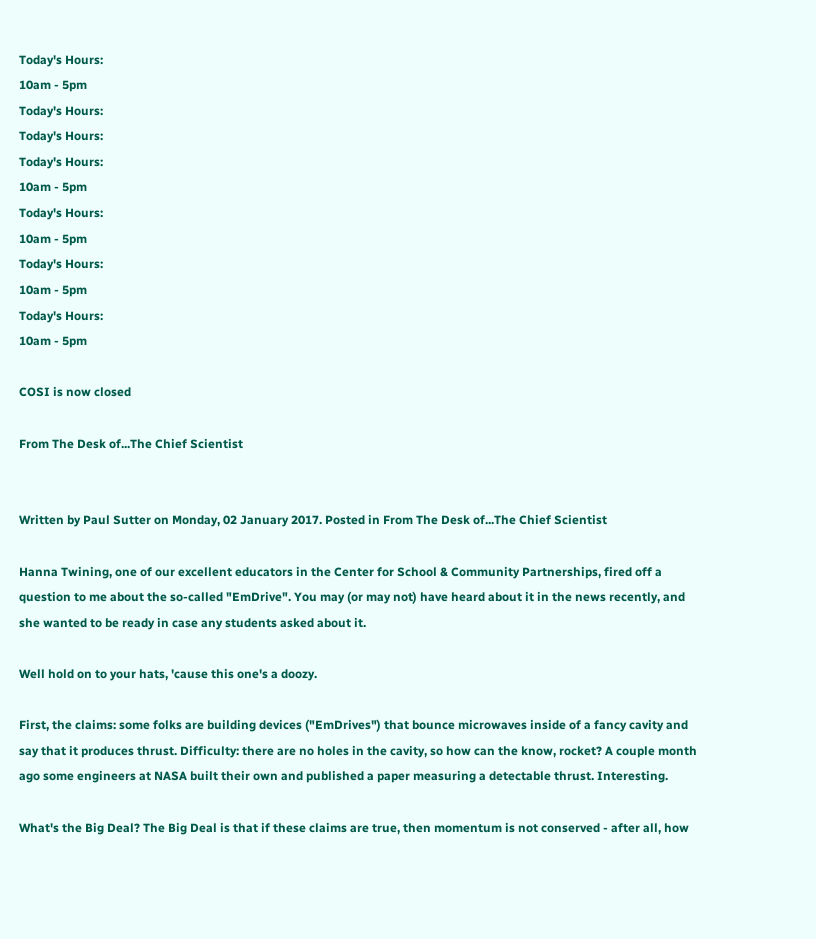Today's Hours:
10am - 5pm
Today's Hours:
Today's Hours:
Today's Hours:
10am - 5pm
Today's Hours:
10am - 5pm
Today's Hours:
10am - 5pm
Today's Hours:
10am - 5pm

COSI is now closed

From The Desk of...The Chief Scientist


Written by Paul Sutter on Monday, 02 January 2017. Posted in From The Desk of...The Chief Scientist

Hanna Twining, one of our excellent educators in the Center for School & Community Partnerships, fired off a question to me about the so-called "EmDrive". You may (or may not) have heard about it in the news recently, and she wanted to be ready in case any students asked about it.

Well hold on to your hats, 'cause this one's a doozy.

First, the claims: some folks are building devices ("EmDrives") that bounce microwaves inside of a fancy cavity and say that it produces thrust. Difficulty: there are no holes in the cavity, so how can the know, rocket? A couple month ago some engineers at NASA built their own and published a paper measuring a detectable thrust. Interesting.

What's the Big Deal? The Big Deal is that if these claims are true, then momentum is not conserved - after all, how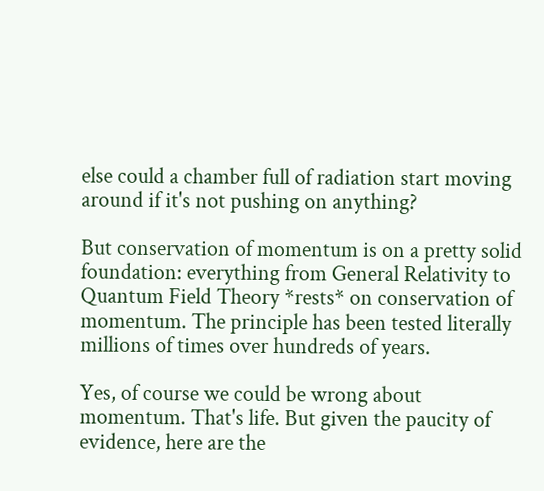else could a chamber full of radiation start moving around if it's not pushing on anything?

But conservation of momentum is on a pretty solid foundation: everything from General Relativity to Quantum Field Theory *rests* on conservation of momentum. The principle has been tested literally millions of times over hundreds of years.

Yes, of course we could be wrong about momentum. That's life. But given the paucity of evidence, here are the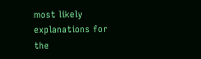most likely explanations for the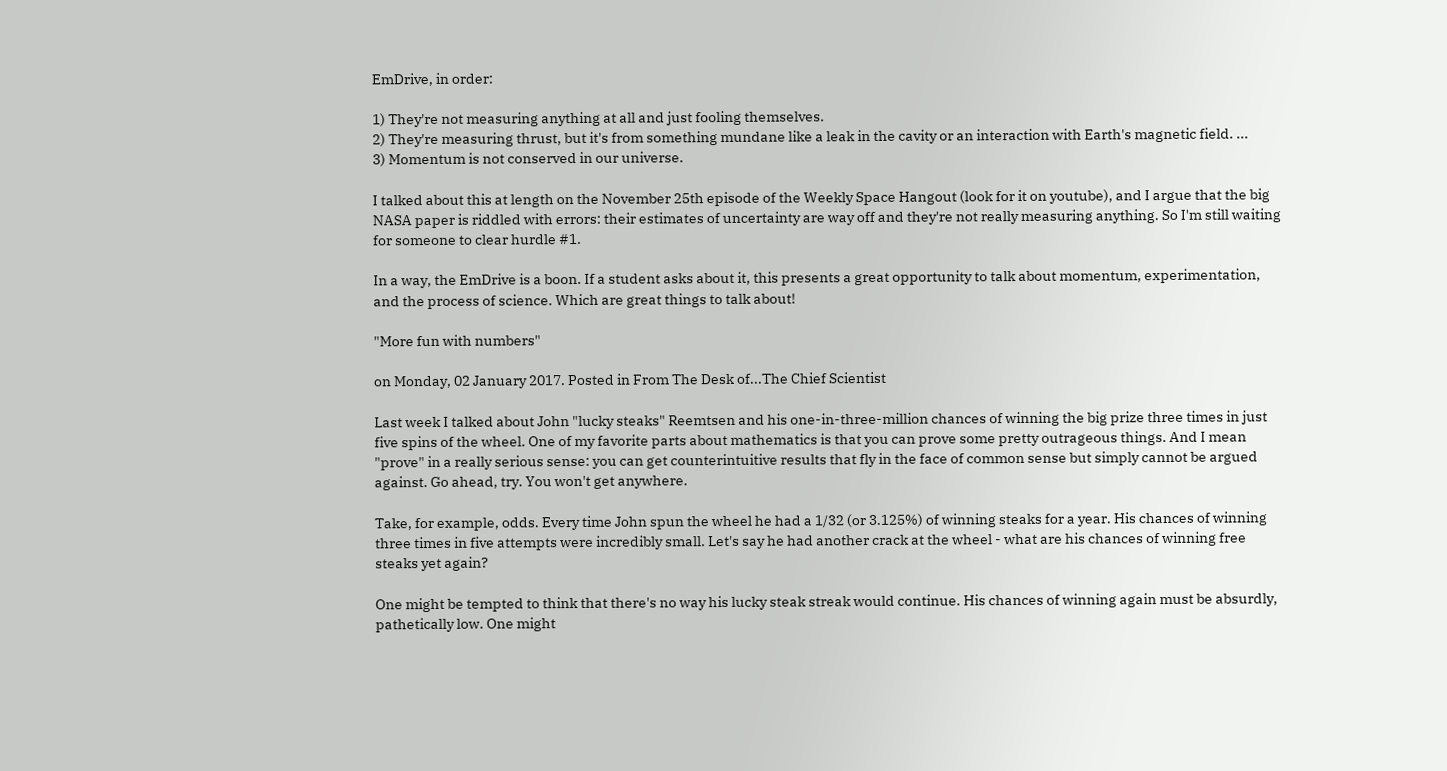EmDrive, in order:

1) They're not measuring anything at all and just fooling themselves.
2) They're measuring thrust, but it's from something mundane like a leak in the cavity or an interaction with Earth's magnetic field. ...
3) Momentum is not conserved in our universe.

I talked about this at length on the November 25th episode of the Weekly Space Hangout (look for it on youtube), and I argue that the big NASA paper is riddled with errors: their estimates of uncertainty are way off and they're not really measuring anything. So I'm still waiting for someone to clear hurdle #1.

In a way, the EmDrive is a boon. If a student asks about it, this presents a great opportunity to talk about momentum, experimentation, and the process of science. Which are great things to talk about!

"More fun with numbers"

on Monday, 02 January 2017. Posted in From The Desk of...The Chief Scientist

Last week I talked about John "lucky steaks" Reemtsen and his one-in-three-million chances of winning the big prize three times in just five spins of the wheel. One of my favorite parts about mathematics is that you can prove some pretty outrageous things. And I mean "prove" in a really serious sense: you can get counterintuitive results that fly in the face of common sense but simply cannot be argued against. Go ahead, try. You won't get anywhere.

Take, for example, odds. Every time John spun the wheel he had a 1/32 (or 3.125%) of winning steaks for a year. His chances of winning three times in five attempts were incredibly small. Let's say he had another crack at the wheel - what are his chances of winning free steaks yet again?

One might be tempted to think that there's no way his lucky steak streak would continue. His chances of winning again must be absurdly, pathetically low. One might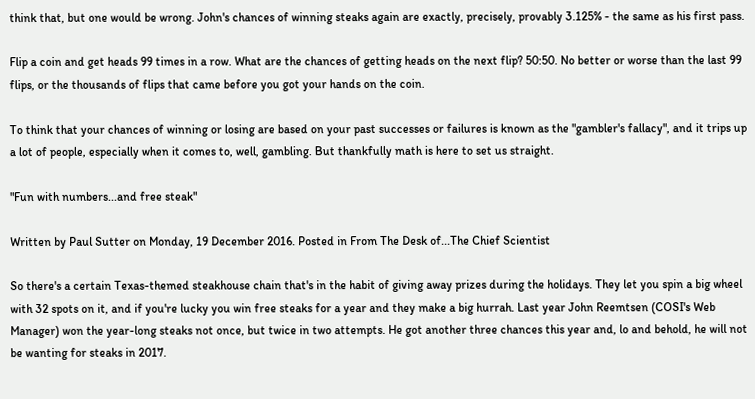think that, but one would be wrong. John's chances of winning steaks again are exactly, precisely, provably 3.125% - the same as his first pass.

Flip a coin and get heads 99 times in a row. What are the chances of getting heads on the next flip? 50:50. No better or worse than the last 99 flips, or the thousands of flips that came before you got your hands on the coin.

To think that your chances of winning or losing are based on your past successes or failures is known as the "gambler's fallacy", and it trips up a lot of people, especially when it comes to, well, gambling. But thankfully math is here to set us straight.

"Fun with numbers...and free steak"

Written by Paul Sutter on Monday, 19 December 2016. Posted in From The Desk of...The Chief Scientist

So there's a certain Texas-themed steakhouse chain that's in the habit of giving away prizes during the holidays. They let you spin a big wheel with 32 spots on it, and if you're lucky you win free steaks for a year and they make a big hurrah. Last year John Reemtsen (COSI's Web Manager) won the year-long steaks not once, but twice in two attempts. He got another three chances this year and, lo and behold, he will not be wanting for steaks in 2017.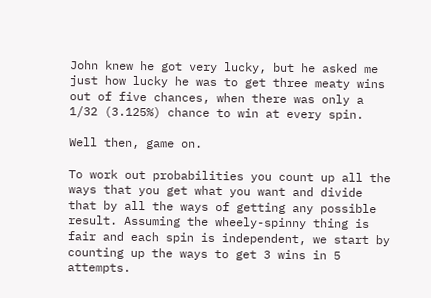John knew he got very lucky, but he asked me just how lucky he was to get three meaty wins out of five chances, when there was only a 1/32 (3.125%) chance to win at every spin.

Well then, game on.

To work out probabilities you count up all the ways that you get what you want and divide that by all the ways of getting any possible result. Assuming the wheely-spinny thing is fair and each spin is independent, we start by counting up the ways to get 3 wins in 5 attempts.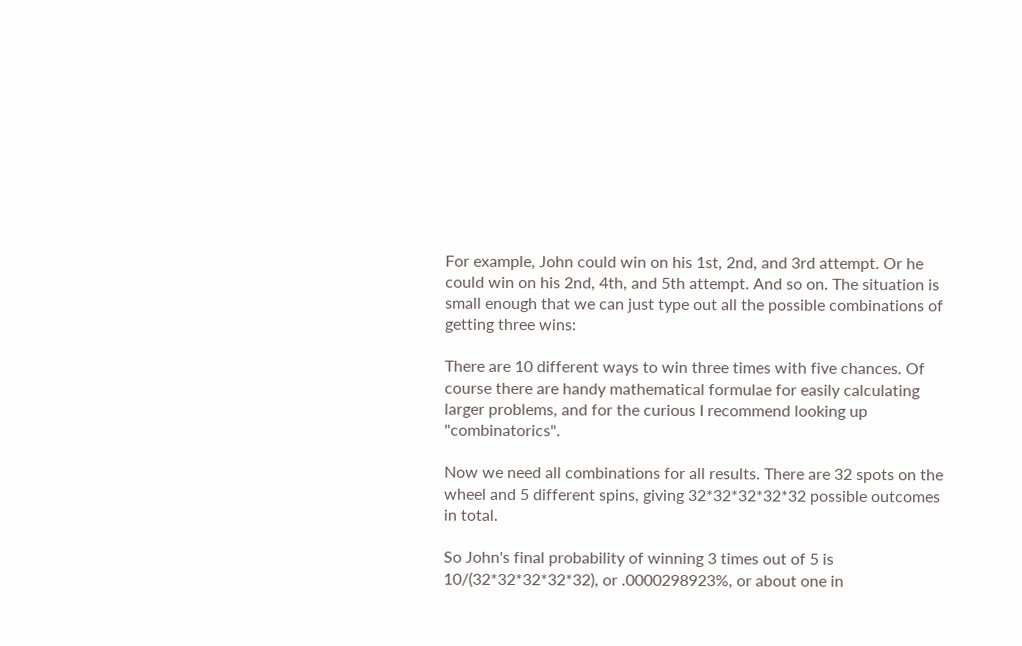For example, John could win on his 1st, 2nd, and 3rd attempt. Or he could win on his 2nd, 4th, and 5th attempt. And so on. The situation is small enough that we can just type out all the possible combinations of getting three wins:

There are 10 different ways to win three times with five chances. Of course there are handy mathematical formulae for easily calculating larger problems, and for the curious I recommend looking up "combinatorics".

Now we need all combinations for all results. There are 32 spots on the wheel and 5 different spins, giving 32*32*32*32*32 possible outcomes in total.

So John's final probability of winning 3 times out of 5 is 10/(32*32*32*32*32), or .0000298923%, or about one in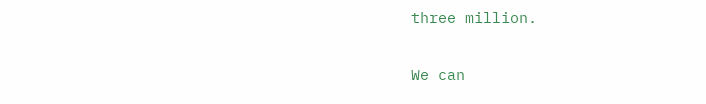three million.

We can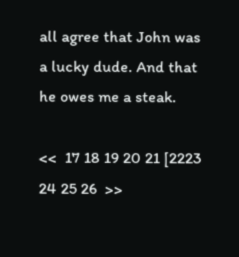all agree that John was a lucky dude. And that he owes me a steak.

<<  17 18 19 20 21 [2223 24 25 26  >>